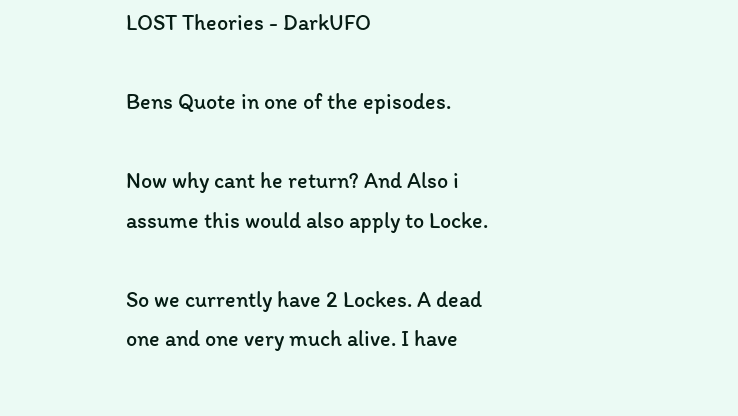LOST Theories - DarkUFO

Bens Quote in one of the episodes.

Now why cant he return? And Also i assume this would also apply to Locke.

So we currently have 2 Lockes. A dead one and one very much alive. I have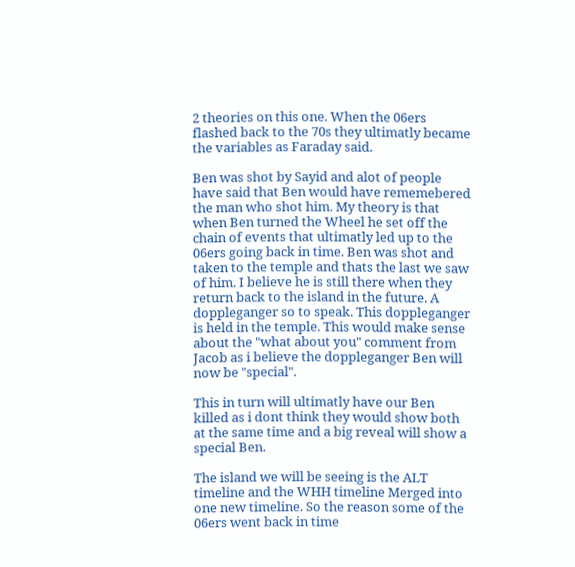2 theories on this one. When the 06ers flashed back to the 70s they ultimatly became the variables as Faraday said.

Ben was shot by Sayid and alot of people have said that Ben would have rememebered the man who shot him. My theory is that when Ben turned the Wheel he set off the chain of events that ultimatly led up to the 06ers going back in time. Ben was shot and taken to the temple and thats the last we saw of him. I believe he is still there when they return back to the island in the future. A doppleganger so to speak. This doppleganger is held in the temple. This would make sense about the "what about you" comment from Jacob as i believe the doppleganger Ben will now be "special".

This in turn will ultimatly have our Ben killed as i dont think they would show both at the same time and a big reveal will show a special Ben.

The island we will be seeing is the ALT timeline and the WHH timeline Merged into one new timeline. So the reason some of the 06ers went back in time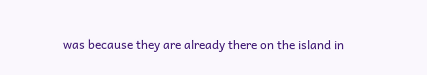was because they are already there on the island in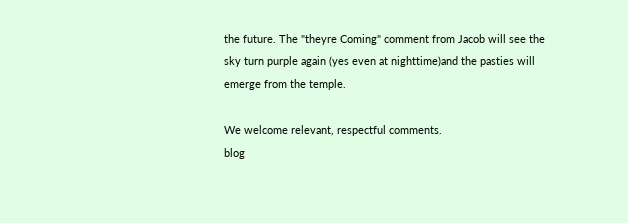the future. The "theyre Coming" comment from Jacob will see the sky turn purple again (yes even at nighttime)and the pasties will emerge from the temple.

We welcome relevant, respectful comments.
blog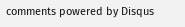comments powered by Disqus